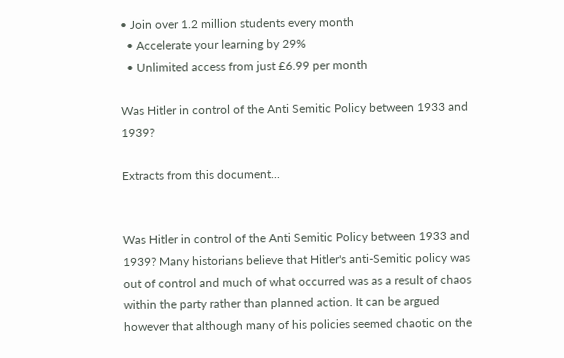• Join over 1.2 million students every month
  • Accelerate your learning by 29%
  • Unlimited access from just £6.99 per month

Was Hitler in control of the Anti Semitic Policy between 1933 and 1939?

Extracts from this document...


Was Hitler in control of the Anti Semitic Policy between 1933 and 1939? Many historians believe that Hitler's anti-Semitic policy was out of control and much of what occurred was as a result of chaos within the party rather than planned action. It can be argued however that although many of his policies seemed chaotic on the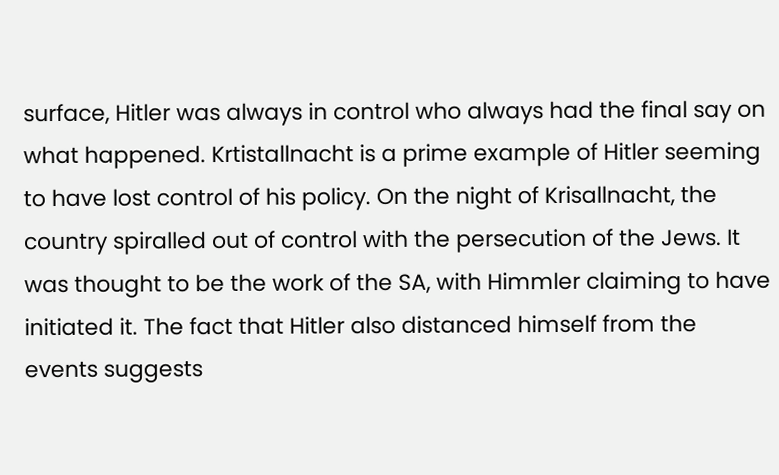surface, Hitler was always in control who always had the final say on what happened. Krtistallnacht is a prime example of Hitler seeming to have lost control of his policy. On the night of Krisallnacht, the country spiralled out of control with the persecution of the Jews. It was thought to be the work of the SA, with Himmler claiming to have initiated it. The fact that Hitler also distanced himself from the events suggests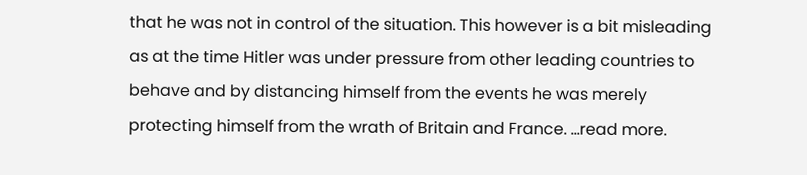that he was not in control of the situation. This however is a bit misleading as at the time Hitler was under pressure from other leading countries to behave and by distancing himself from the events he was merely protecting himself from the wrath of Britain and France. ...read more.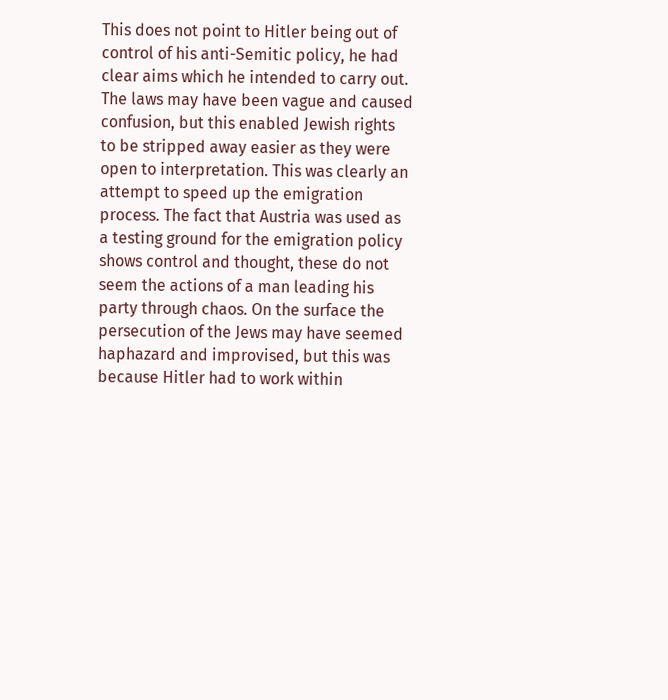This does not point to Hitler being out of control of his anti-Semitic policy, he had clear aims which he intended to carry out. The laws may have been vague and caused confusion, but this enabled Jewish rights to be stripped away easier as they were open to interpretation. This was clearly an attempt to speed up the emigration process. The fact that Austria was used as a testing ground for the emigration policy shows control and thought, these do not seem the actions of a man leading his party through chaos. On the surface the persecution of the Jews may have seemed haphazard and improvised, but this was because Hitler had to work within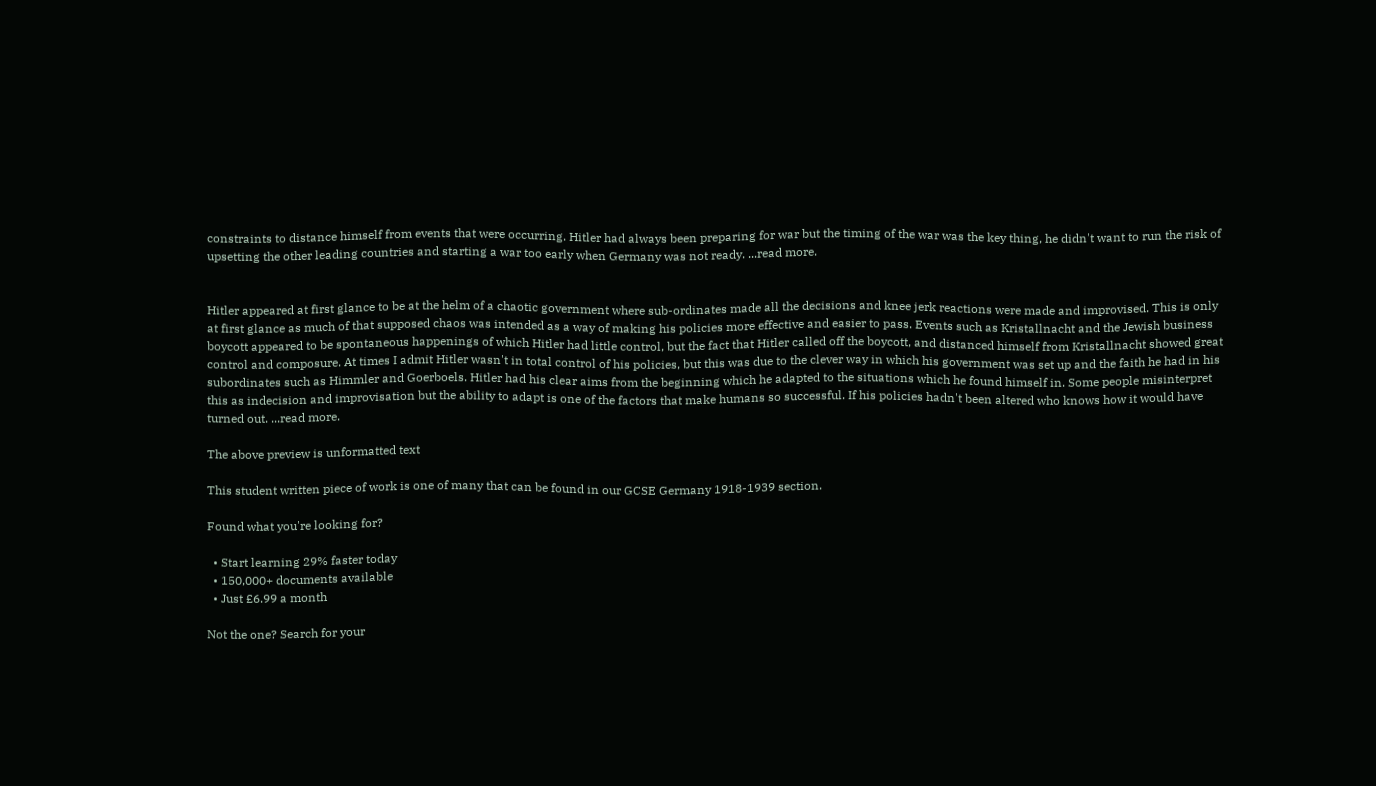constraints to distance himself from events that were occurring. Hitler had always been preparing for war but the timing of the war was the key thing, he didn't want to run the risk of upsetting the other leading countries and starting a war too early when Germany was not ready. ...read more.


Hitler appeared at first glance to be at the helm of a chaotic government where sub-ordinates made all the decisions and knee jerk reactions were made and improvised. This is only at first glance as much of that supposed chaos was intended as a way of making his policies more effective and easier to pass. Events such as Kristallnacht and the Jewish business boycott appeared to be spontaneous happenings of which Hitler had little control, but the fact that Hitler called off the boycott, and distanced himself from Kristallnacht showed great control and composure. At times I admit Hitler wasn't in total control of his policies, but this was due to the clever way in which his government was set up and the faith he had in his subordinates such as Himmler and Goerboels. Hitler had his clear aims from the beginning which he adapted to the situations which he found himself in. Some people misinterpret this as indecision and improvisation but the ability to adapt is one of the factors that make humans so successful. If his policies hadn't been altered who knows how it would have turned out. ...read more.

The above preview is unformatted text

This student written piece of work is one of many that can be found in our GCSE Germany 1918-1939 section.

Found what you're looking for?

  • Start learning 29% faster today
  • 150,000+ documents available
  • Just £6.99 a month

Not the one? Search for your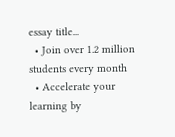essay title...
  • Join over 1.2 million students every month
  • Accelerate your learning by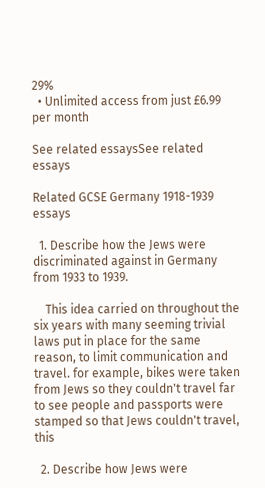29%
  • Unlimited access from just £6.99 per month

See related essaysSee related essays

Related GCSE Germany 1918-1939 essays

  1. Describe how the Jews were discriminated against in Germany from 1933 to 1939.

    This idea carried on throughout the six years with many seeming trivial laws put in place for the same reason, to limit communication and travel. for example, bikes were taken from Jews so they couldn't travel far to see people and passports were stamped so that Jews couldn't travel, this

  2. Describe how Jews were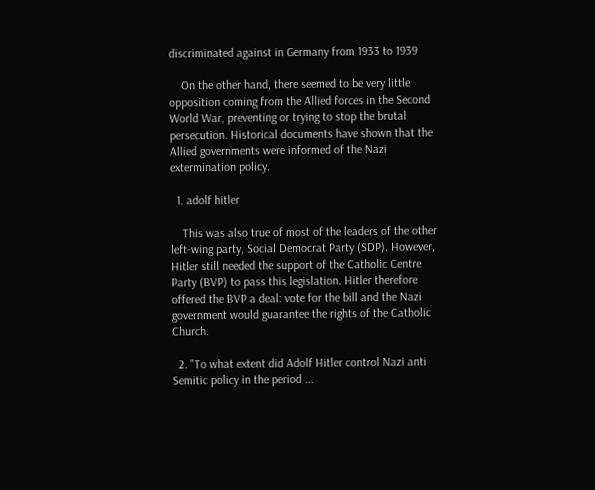discriminated against in Germany from 1933 to 1939

    On the other hand, there seemed to be very little opposition coming from the Allied forces in the Second World War, preventing or trying to stop the brutal persecution. Historical documents have shown that the Allied governments were informed of the Nazi extermination policy.

  1. adolf hitler

    This was also true of most of the leaders of the other left-wing party, Social Democrat Party (SDP). However, Hitler still needed the support of the Catholic Centre Party (BVP) to pass this legislation. Hitler therefore offered the BVP a deal: vote for the bill and the Nazi government would guarantee the rights of the Catholic Church.

  2. "To what extent did Adolf Hitler control Nazi anti Semitic policy in the period ...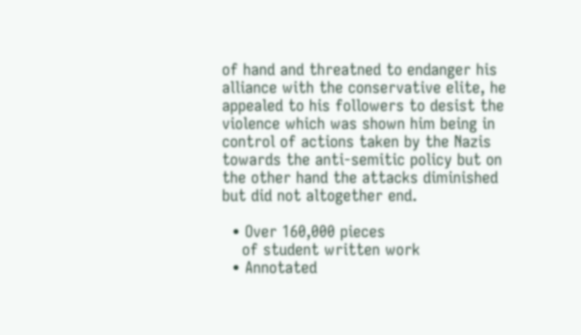of hand and threatned to endanger his alliance with the conservative elite, he appealed to his followers to desist the violence which was shown him being in control of actions taken by the Nazis towards the anti-semitic policy but on the other hand the attacks diminished but did not altogether end.

  • Over 160,000 pieces
    of student written work
  • Annotated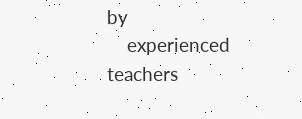by
    experienced teachers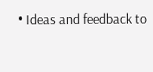• Ideas and feedback to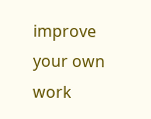improve your own work